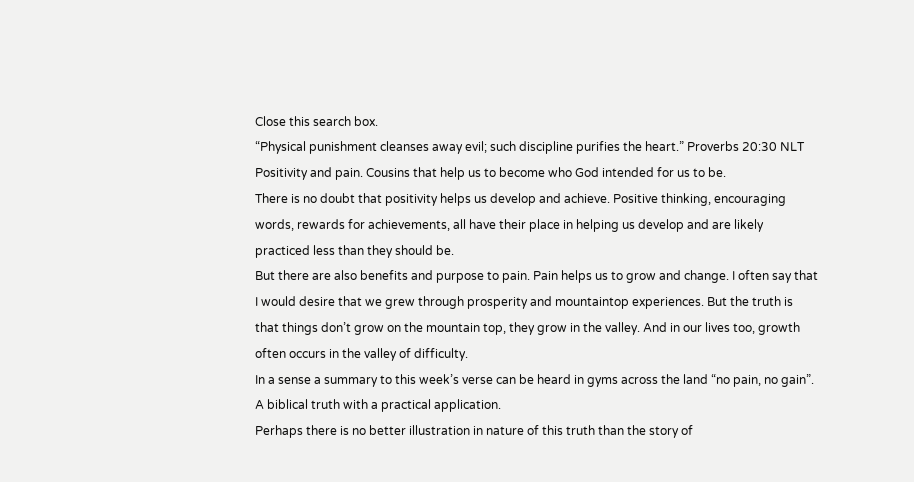Close this search box.
“Physical punishment cleanses away evil; such discipline purifies the heart.” Proverbs 20:30 NLT
Positivity and pain. Cousins that help us to become who God intended for us to be.
There is no doubt that positivity helps us develop and achieve. Positive thinking, encouraging words, rewards for achievements, all have their place in helping us develop and are likely practiced less than they should be.
But there are also benefits and purpose to pain. Pain helps us to grow and change. I often say that I would desire that we grew through prosperity and mountaintop experiences. But the truth is that things don’t grow on the mountain top, they grow in the valley. And in our lives too, growth often occurs in the valley of difficulty.
In a sense a summary to this week’s verse can be heard in gyms across the land “no pain, no gain”. A biblical truth with a practical application.
Perhaps there is no better illustration in nature of this truth than the story of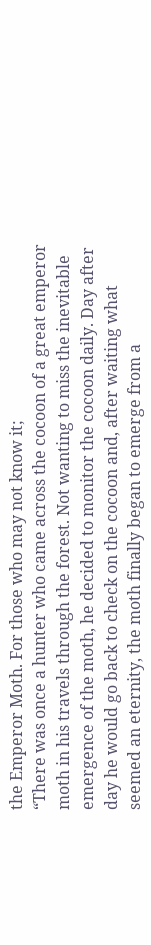the Emperor Moth. For those who may not know it;
“There was once a hunter who came across the cocoon of a great emperor moth in his travels through the forest. Not wanting to miss the inevitable emergence of the moth, he decided to monitor the cocoon daily. Day after day he would go back to check on the cocoon and, after waiting what seemed an eternity, the moth finally began to emerge from a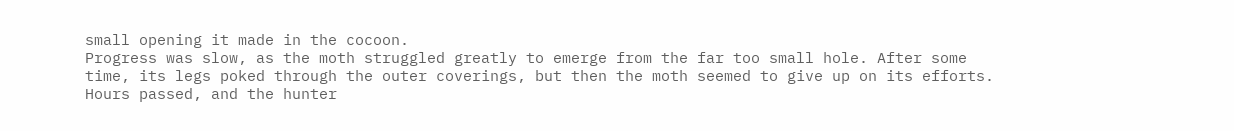small opening it made in the cocoon.
Progress was slow, as the moth struggled greatly to emerge from the far too small hole. After some time, its legs poked through the outer coverings, but then the moth seemed to give up on its efforts. Hours passed, and the hunter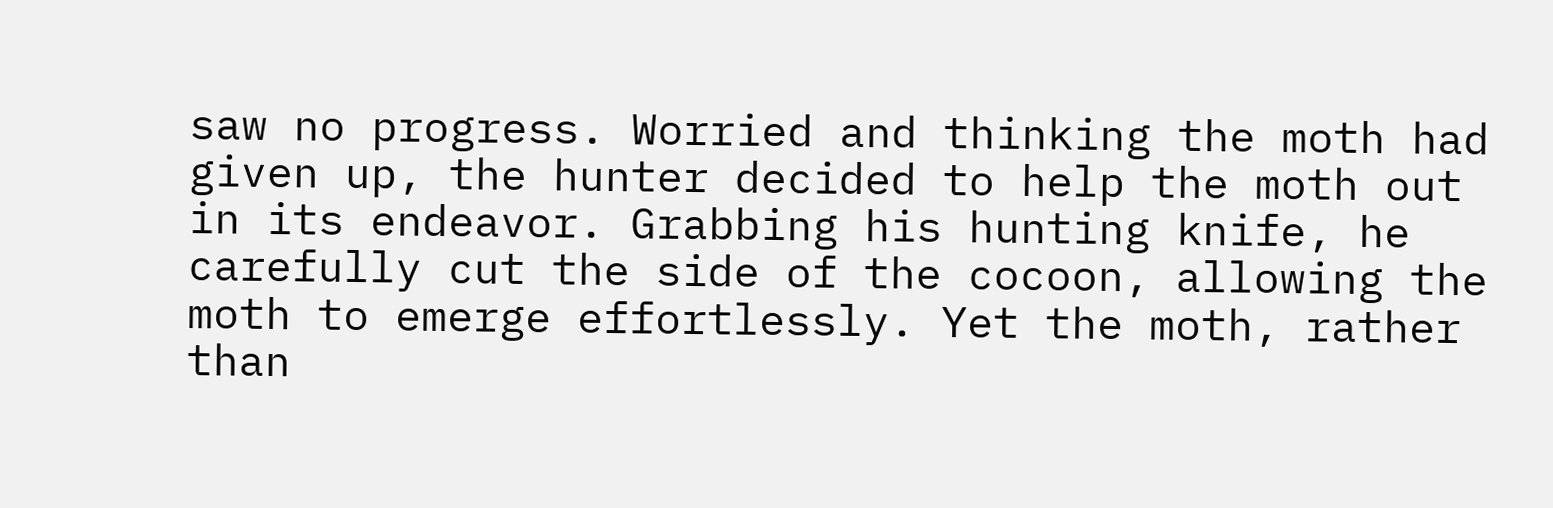saw no progress. Worried and thinking the moth had given up, the hunter decided to help the moth out in its endeavor. Grabbing his hunting knife, he carefully cut the side of the cocoon, allowing the moth to emerge effortlessly. Yet the moth, rather than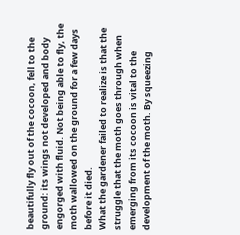beautifully fly out of the cocoon, fell to the ground: its wings not developed and body engorged with fluid. Not being able to fly, the moth wallowed on the ground for a few days before it died.
What the gardener failed to realize is that the struggle that the moth goes through when emerging from its cocoon is vital to the development of the moth. By squeezing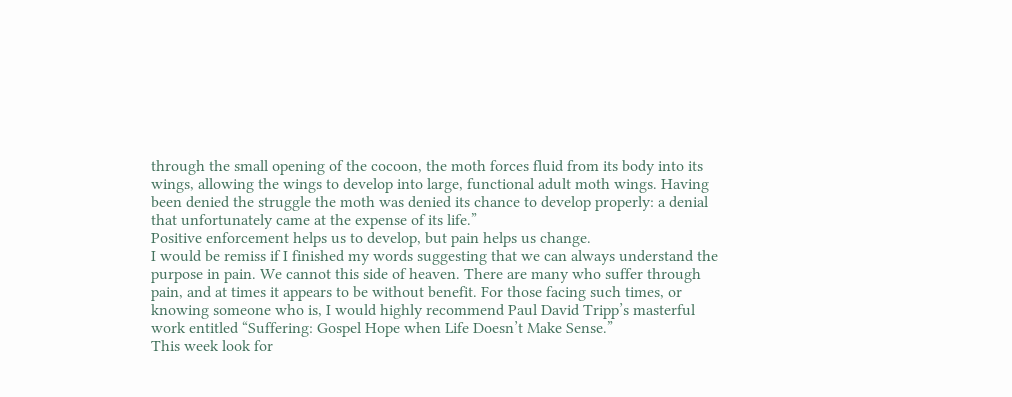through the small opening of the cocoon, the moth forces fluid from its body into its wings, allowing the wings to develop into large, functional adult moth wings. Having been denied the struggle the moth was denied its chance to develop properly: a denial that unfortunately came at the expense of its life.”
Positive enforcement helps us to develop, but pain helps us change.
I would be remiss if I finished my words suggesting that we can always understand the purpose in pain. We cannot this side of heaven. There are many who suffer through pain, and at times it appears to be without benefit. For those facing such times, or knowing someone who is, I would highly recommend Paul David Tripp’s masterful work entitled “Suffering: Gospel Hope when Life Doesn’t Make Sense.”
This week look for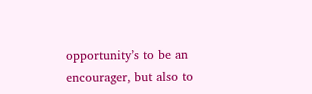opportunity’s to be an encourager, but also to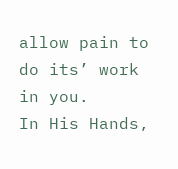allow pain to do its’ work in you.
In His Hands,